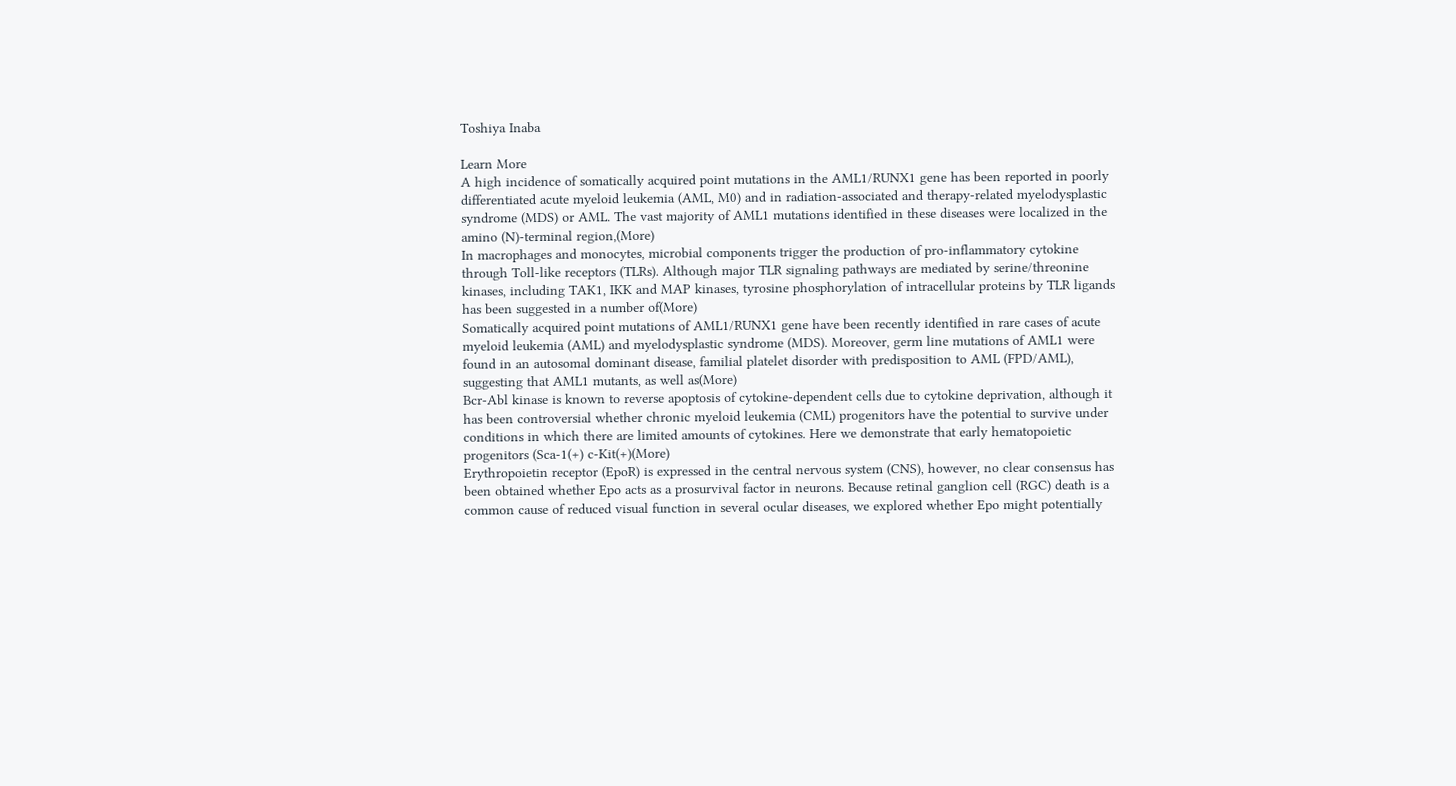Toshiya Inaba

Learn More
A high incidence of somatically acquired point mutations in the AML1/RUNX1 gene has been reported in poorly differentiated acute myeloid leukemia (AML, M0) and in radiation-associated and therapy-related myelodysplastic syndrome (MDS) or AML. The vast majority of AML1 mutations identified in these diseases were localized in the amino (N)-terminal region,(More)
In macrophages and monocytes, microbial components trigger the production of pro-inflammatory cytokine through Toll-like receptors (TLRs). Although major TLR signaling pathways are mediated by serine/threonine kinases, including TAK1, IKK and MAP kinases, tyrosine phosphorylation of intracellular proteins by TLR ligands has been suggested in a number of(More)
Somatically acquired point mutations of AML1/RUNX1 gene have been recently identified in rare cases of acute myeloid leukemia (AML) and myelodysplastic syndrome (MDS). Moreover, germ line mutations of AML1 were found in an autosomal dominant disease, familial platelet disorder with predisposition to AML (FPD/AML), suggesting that AML1 mutants, as well as(More)
Bcr-Abl kinase is known to reverse apoptosis of cytokine-dependent cells due to cytokine deprivation, although it has been controversial whether chronic myeloid leukemia (CML) progenitors have the potential to survive under conditions in which there are limited amounts of cytokines. Here we demonstrate that early hematopoietic progenitors (Sca-1(+) c-Kit(+)(More)
Erythropoietin receptor (EpoR) is expressed in the central nervous system (CNS), however, no clear consensus has been obtained whether Epo acts as a prosurvival factor in neurons. Because retinal ganglion cell (RGC) death is a common cause of reduced visual function in several ocular diseases, we explored whether Epo might potentially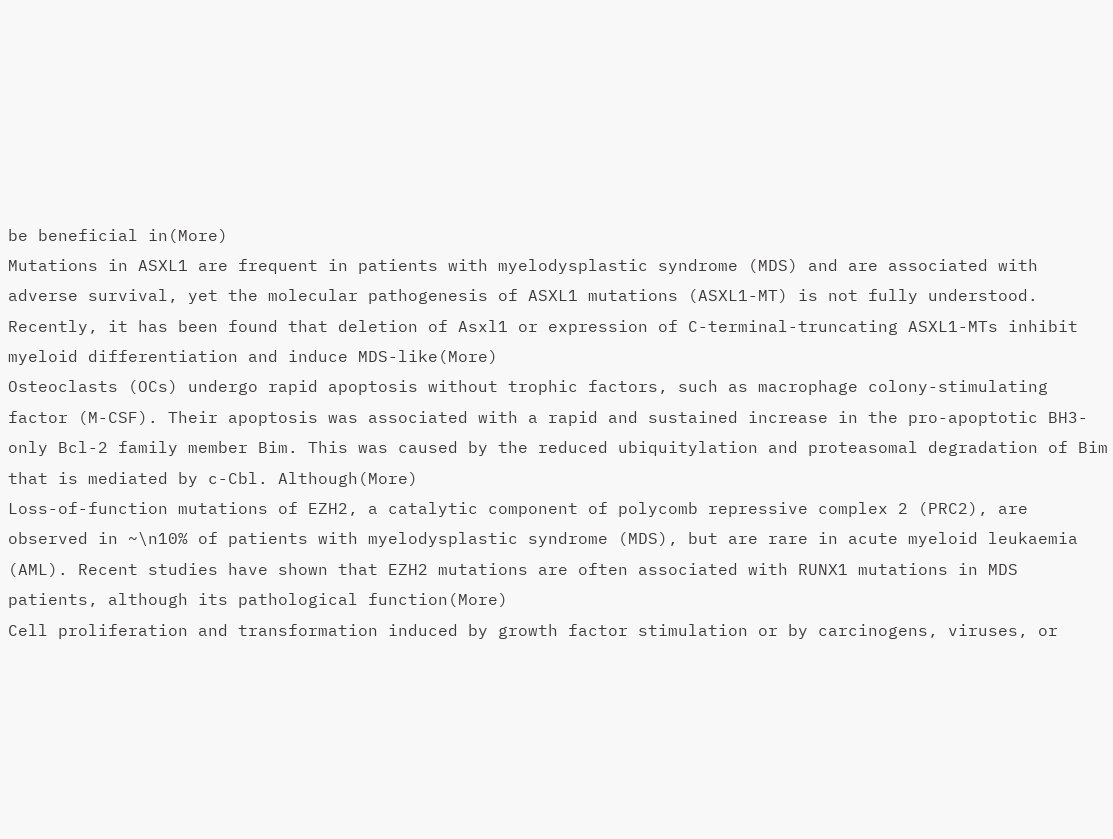be beneficial in(More)
Mutations in ASXL1 are frequent in patients with myelodysplastic syndrome (MDS) and are associated with adverse survival, yet the molecular pathogenesis of ASXL1 mutations (ASXL1-MT) is not fully understood. Recently, it has been found that deletion of Asxl1 or expression of C-terminal-truncating ASXL1-MTs inhibit myeloid differentiation and induce MDS-like(More)
Osteoclasts (OCs) undergo rapid apoptosis without trophic factors, such as macrophage colony-stimulating factor (M-CSF). Their apoptosis was associated with a rapid and sustained increase in the pro-apoptotic BH3-only Bcl-2 family member Bim. This was caused by the reduced ubiquitylation and proteasomal degradation of Bim that is mediated by c-Cbl. Although(More)
Loss-of-function mutations of EZH2, a catalytic component of polycomb repressive complex 2 (PRC2), are observed in ~\n10% of patients with myelodysplastic syndrome (MDS), but are rare in acute myeloid leukaemia (AML). Recent studies have shown that EZH2 mutations are often associated with RUNX1 mutations in MDS patients, although its pathological function(More)
Cell proliferation and transformation induced by growth factor stimulation or by carcinogens, viruses, or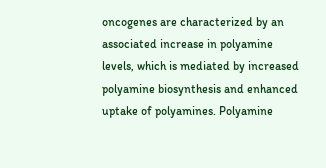oncogenes are characterized by an associated increase in polyamine levels, which is mediated by increased polyamine biosynthesis and enhanced uptake of polyamines. Polyamine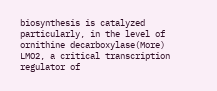biosynthesis is catalyzed particularly, in the level of ornithine decarboxylase(More)
LMO2, a critical transcription regulator of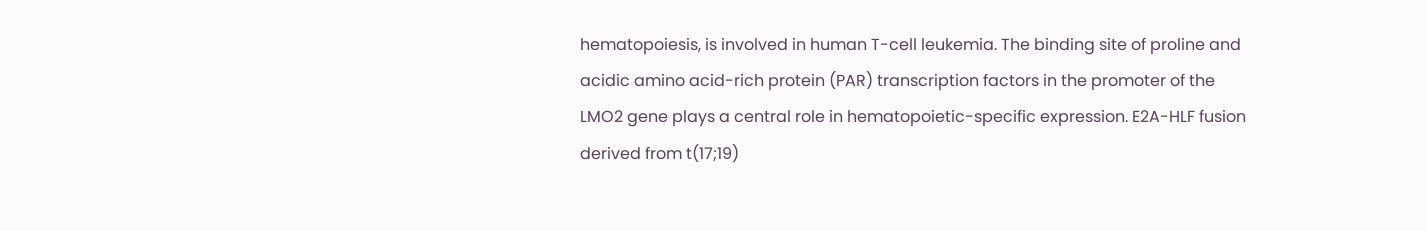hematopoiesis, is involved in human T-cell leukemia. The binding site of proline and acidic amino acid-rich protein (PAR) transcription factors in the promoter of the LMO2 gene plays a central role in hematopoietic-specific expression. E2A-HLF fusion derived from t(17;19)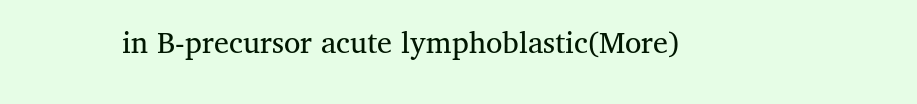in B-precursor acute lymphoblastic(More)